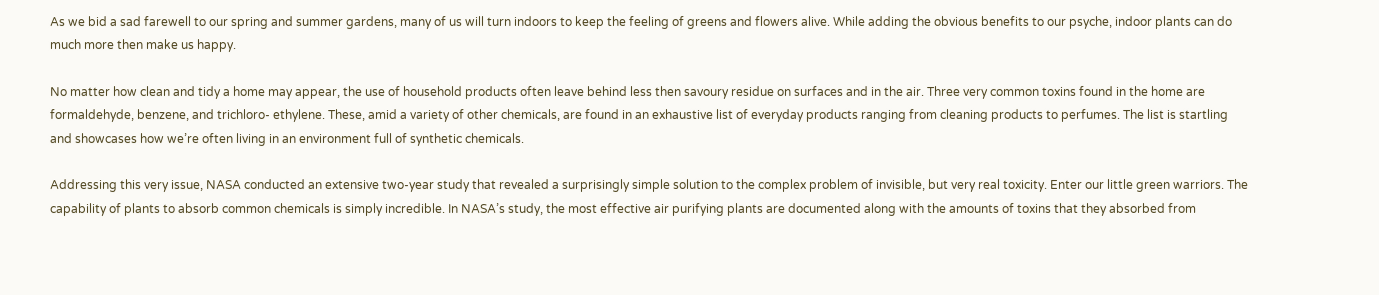As we bid a sad farewell to our spring and summer gardens, many of us will turn indoors to keep the feeling of greens and flowers alive. While adding the obvious benefits to our psyche, indoor plants can do much more then make us happy.

No matter how clean and tidy a home may appear, the use of household products often leave behind less then savoury residue on surfaces and in the air. Three very common toxins found in the home are formaldehyde, benzene, and trichloro- ethylene. These, amid a variety of other chemicals, are found in an exhaustive list of everyday products ranging from cleaning products to perfumes. The list is startling and showcases how we’re often living in an environment full of synthetic chemicals.

Addressing this very issue, NASA conducted an extensive two-year study that revealed a surprisingly simple solution to the complex problem of invisible, but very real toxicity. Enter our little green warriors. The capability of plants to absorb common chemicals is simply incredible. In NASA’s study, the most effective air purifying plants are documented along with the amounts of toxins that they absorbed from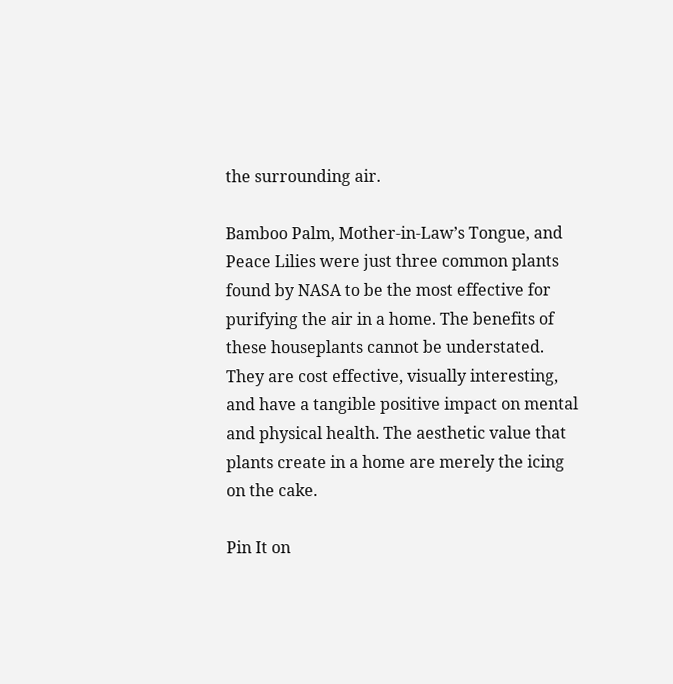the surrounding air.

Bamboo Palm, Mother-in-Law’s Tongue, and Peace Lilies were just three common plants found by NASA to be the most effective for purifying the air in a home. The benefits of these houseplants cannot be understated. They are cost effective, visually interesting, and have a tangible positive impact on mental and physical health. The aesthetic value that plants create in a home are merely the icing on the cake.

Pin It on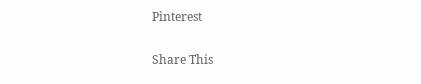Pinterest

Share This